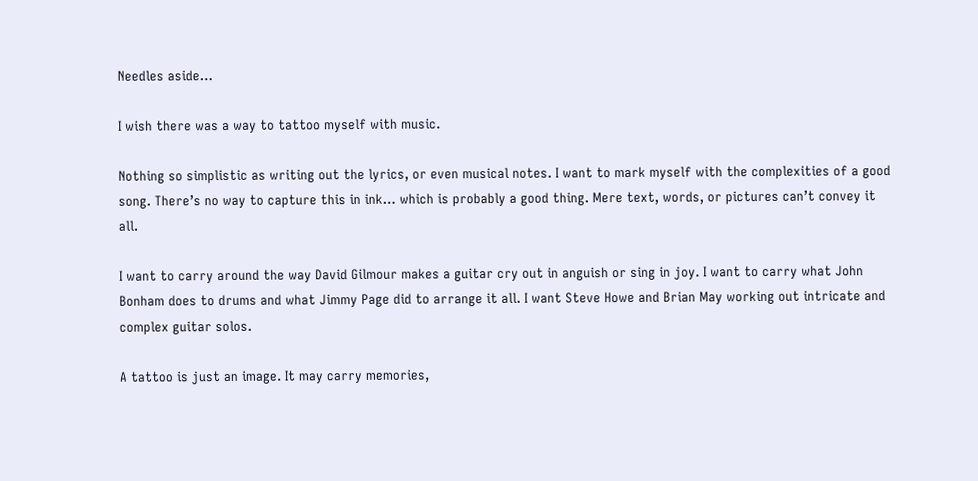Needles aside…

I wish there was a way to tattoo myself with music.

Nothing so simplistic as writing out the lyrics, or even musical notes. I want to mark myself with the complexities of a good song. There’s no way to capture this in ink… which is probably a good thing. Mere text, words, or pictures can’t convey it all.

I want to carry around the way David Gilmour makes a guitar cry out in anguish or sing in joy. I want to carry what John Bonham does to drums and what Jimmy Page did to arrange it all. I want Steve Howe and Brian May working out intricate and complex guitar solos.

A tattoo is just an image. It may carry memories,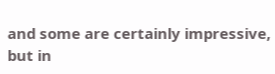and some are certainly impressive, but in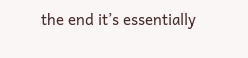the end it’s essentially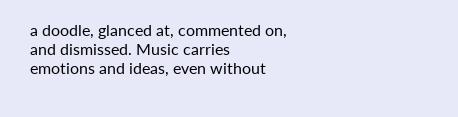a doodle, glanced at, commented on, and dismissed. Music carries emotions and ideas, even without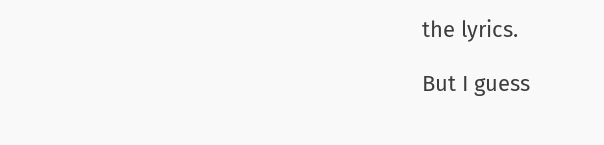the lyrics.

But I guess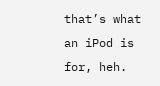that’s what an iPod is for, heh.